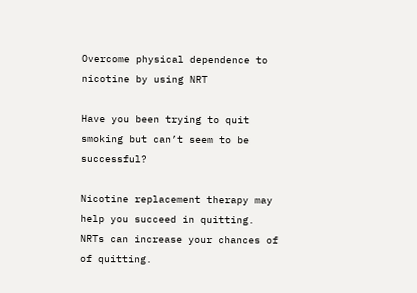Overcome physical dependence to nicotine by using NRT

Have you been trying to quit smoking but can’t seem to be successful?

Nicotine replacement therapy may help you succeed in quitting. NRTs can increase your chances of of quitting.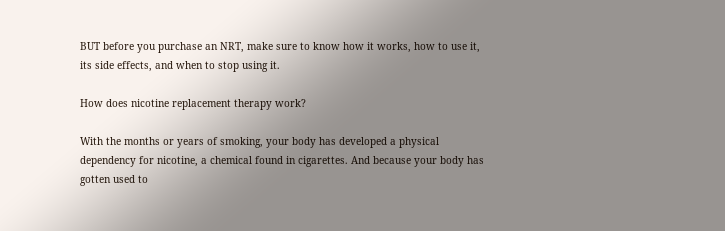BUT before you purchase an NRT, make sure to know how it works, how to use it, its side effects, and when to stop using it.

How does nicotine replacement therapy work?

With the months or years of smoking, your body has developed a physical dependency for nicotine, a chemical found in cigarettes. And because your body has gotten used to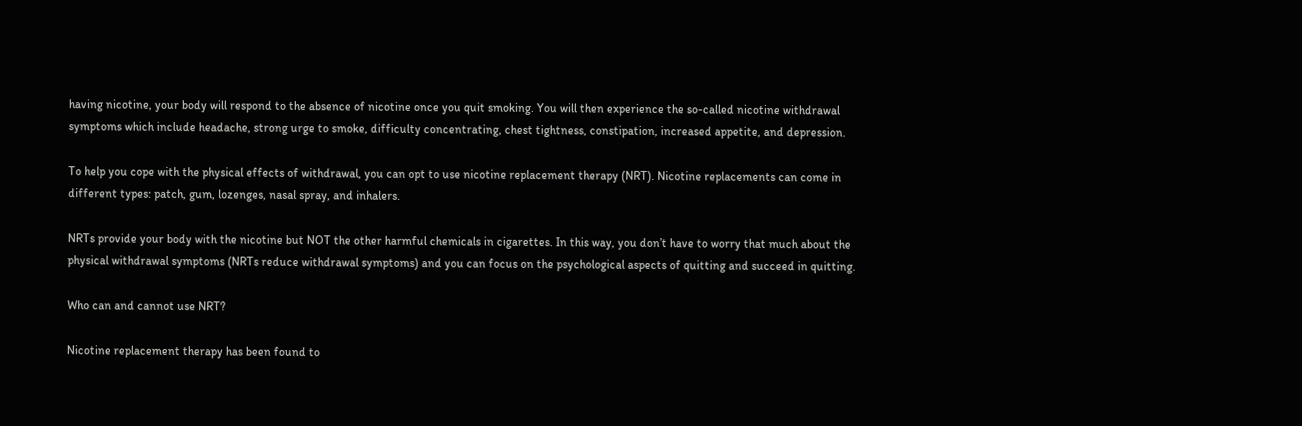having nicotine, your body will respond to the absence of nicotine once you quit smoking. You will then experience the so-called nicotine withdrawal symptoms which include headache, strong urge to smoke, difficulty concentrating, chest tightness, constipation, increased appetite, and depression.

To help you cope with the physical effects of withdrawal, you can opt to use nicotine replacement therapy (NRT). Nicotine replacements can come in different types: patch, gum, lozenges, nasal spray, and inhalers.

NRTs provide your body with the nicotine but NOT the other harmful chemicals in cigarettes. In this way, you don’t have to worry that much about the physical withdrawal symptoms (NRTs reduce withdrawal symptoms) and you can focus on the psychological aspects of quitting and succeed in quitting.

Who can and cannot use NRT?

Nicotine replacement therapy has been found to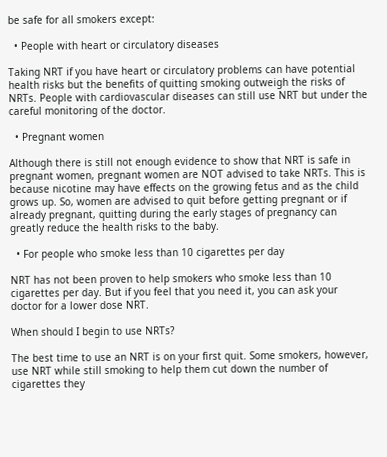be safe for all smokers except:

  • People with heart or circulatory diseases

Taking NRT if you have heart or circulatory problems can have potential health risks but the benefits of quitting smoking outweigh the risks of NRTs. People with cardiovascular diseases can still use NRT but under the careful monitoring of the doctor.

  • Pregnant women

Although there is still not enough evidence to show that NRT is safe in pregnant women, pregnant women are NOT advised to take NRTs. This is because nicotine may have effects on the growing fetus and as the child grows up. So, women are advised to quit before getting pregnant or if already pregnant, quitting during the early stages of pregnancy can greatly reduce the health risks to the baby.

  • For people who smoke less than 10 cigarettes per day

NRT has not been proven to help smokers who smoke less than 10 cigarettes per day. But if you feel that you need it, you can ask your doctor for a lower dose NRT.

When should I begin to use NRTs?

The best time to use an NRT is on your first quit. Some smokers, however, use NRT while still smoking to help them cut down the number of cigarettes they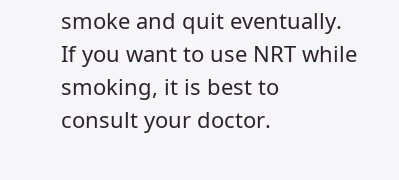smoke and quit eventually. If you want to use NRT while smoking, it is best to consult your doctor.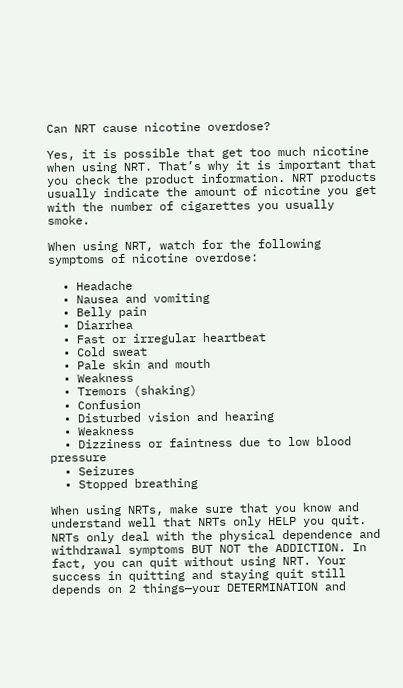Can NRT cause nicotine overdose?

Yes, it is possible that get too much nicotine when using NRT. That’s why it is important that you check the product information. NRT products usually indicate the amount of nicotine you get with the number of cigarettes you usually smoke.

When using NRT, watch for the following symptoms of nicotine overdose:

  • Headache
  • Nausea and vomiting
  • Belly pain
  • Diarrhea
  • Fast or irregular heartbeat
  • Cold sweat
  • Pale skin and mouth
  • Weakness
  • Tremors (shaking)
  • Confusion
  • Disturbed vision and hearing
  • Weakness
  • Dizziness or faintness due to low blood pressure
  • Seizures
  • Stopped breathing

When using NRTs, make sure that you know and understand well that NRTs only HELP you quit. NRTs only deal with the physical dependence and withdrawal symptoms BUT NOT the ADDICTION. In fact, you can quit without using NRT. Your success in quitting and staying quit still depends on 2 things—your DETERMINATION and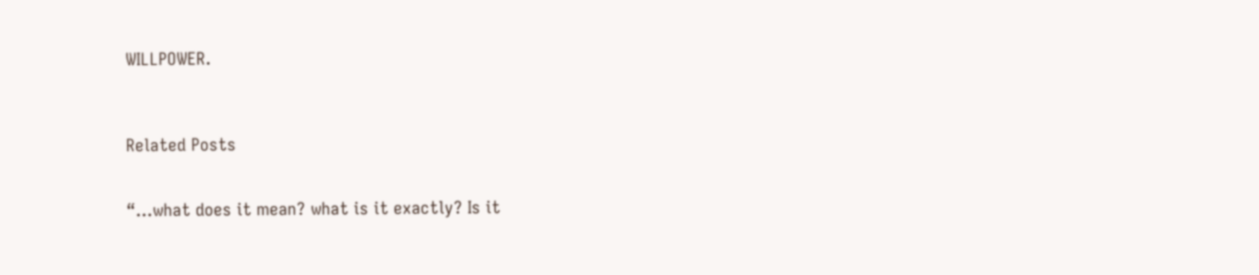WILLPOWER.



Related Posts


“…what does it mean? what is it exactly? Is it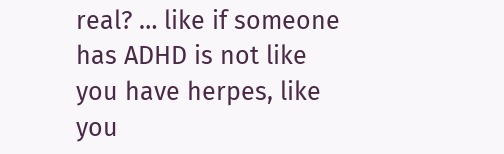real? … like if someone has ADHD is not like you have herpes, like you